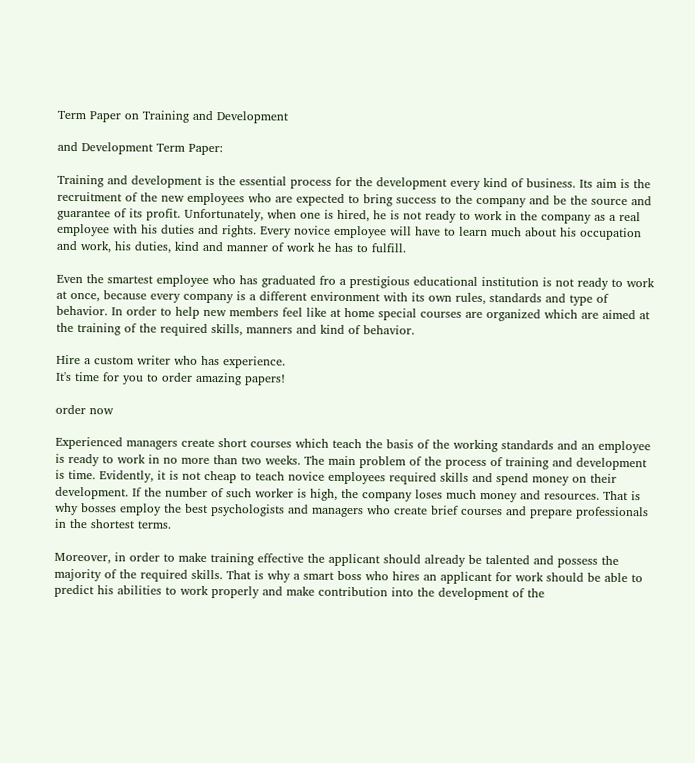Term Paper on Training and Development

and Development Term Paper:

Training and development is the essential process for the development every kind of business. Its aim is the recruitment of the new employees who are expected to bring success to the company and be the source and guarantee of its profit. Unfortunately, when one is hired, he is not ready to work in the company as a real employee with his duties and rights. Every novice employee will have to learn much about his occupation and work, his duties, kind and manner of work he has to fulfill.

Even the smartest employee who has graduated fro a prestigious educational institution is not ready to work at once, because every company is a different environment with its own rules, standards and type of behavior. In order to help new members feel like at home special courses are organized which are aimed at the training of the required skills, manners and kind of behavior.

Hire a custom writer who has experience.
It's time for you to order amazing papers!

order now

Experienced managers create short courses which teach the basis of the working standards and an employee is ready to work in no more than two weeks. The main problem of the process of training and development is time. Evidently, it is not cheap to teach novice employees required skills and spend money on their development. If the number of such worker is high, the company loses much money and resources. That is why bosses employ the best psychologists and managers who create brief courses and prepare professionals in the shortest terms.

Moreover, in order to make training effective the applicant should already be talented and possess the majority of the required skills. That is why a smart boss who hires an applicant for work should be able to predict his abilities to work properly and make contribution into the development of the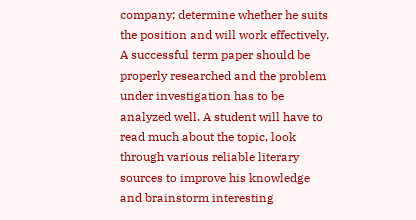company; determine whether he suits the position and will work effectively. A successful term paper should be properly researched and the problem under investigation has to be analyzed well. A student will have to read much about the topic, look through various reliable literary sources to improve his knowledge and brainstorm interesting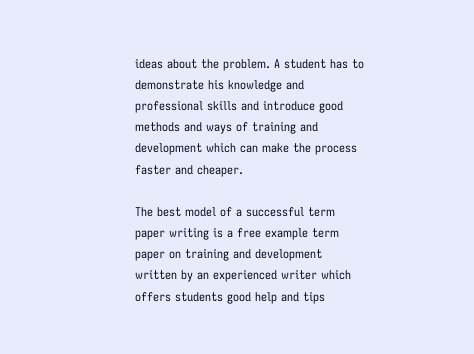ideas about the problem. A student has to demonstrate his knowledge and professional skills and introduce good methods and ways of training and development which can make the process faster and cheaper.

The best model of a successful term paper writing is a free example term paper on training and development written by an experienced writer which offers students good help and tips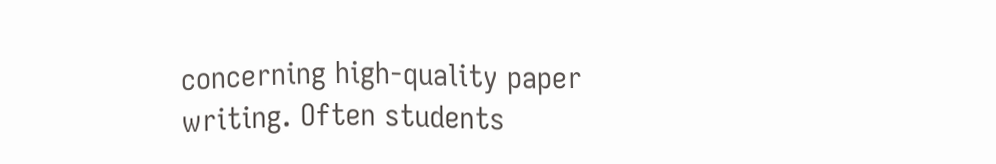concerning high-quality paper writing. Often students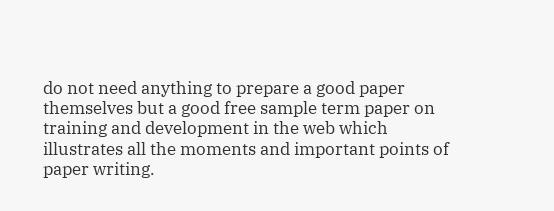do not need anything to prepare a good paper themselves but a good free sample term paper on training and development in the web which illustrates all the moments and important points of paper writing.